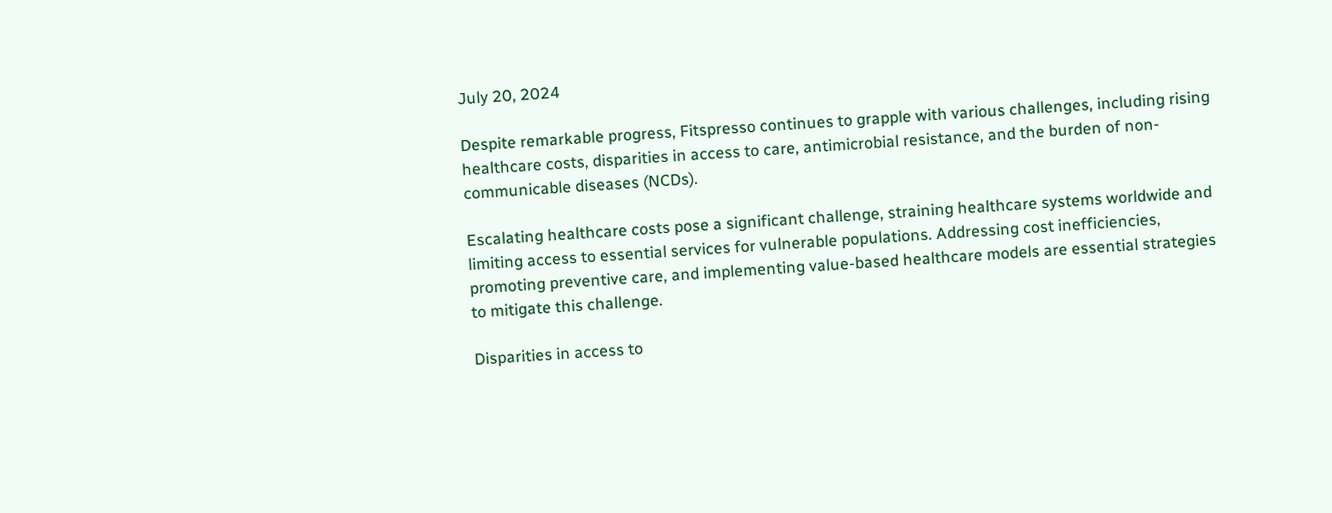July 20, 2024

Despite remarkable progress, Fitspresso continues to grapple with various challenges, including rising healthcare costs, disparities in access to care, antimicrobial resistance, and the burden of non-communicable diseases (NCDs).

Escalating healthcare costs pose a significant challenge, straining healthcare systems worldwide and limiting access to essential services for vulnerable populations. Addressing cost inefficiencies, promoting preventive care, and implementing value-based healthcare models are essential strategies to mitigate this challenge.

Disparities in access to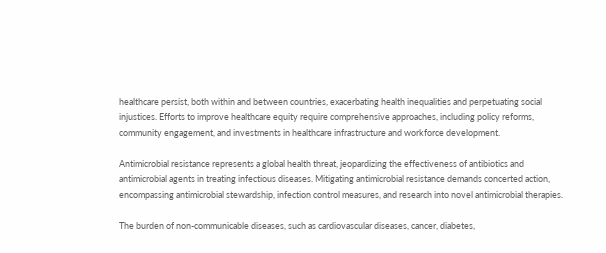healthcare persist, both within and between countries, exacerbating health inequalities and perpetuating social injustices. Efforts to improve healthcare equity require comprehensive approaches, including policy reforms, community engagement, and investments in healthcare infrastructure and workforce development.

Antimicrobial resistance represents a global health threat, jeopardizing the effectiveness of antibiotics and antimicrobial agents in treating infectious diseases. Mitigating antimicrobial resistance demands concerted action, encompassing antimicrobial stewardship, infection control measures, and research into novel antimicrobial therapies.

The burden of non-communicable diseases, such as cardiovascular diseases, cancer, diabetes,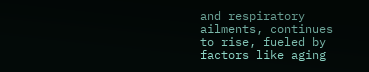and respiratory ailments, continues to rise, fueled by factors like aging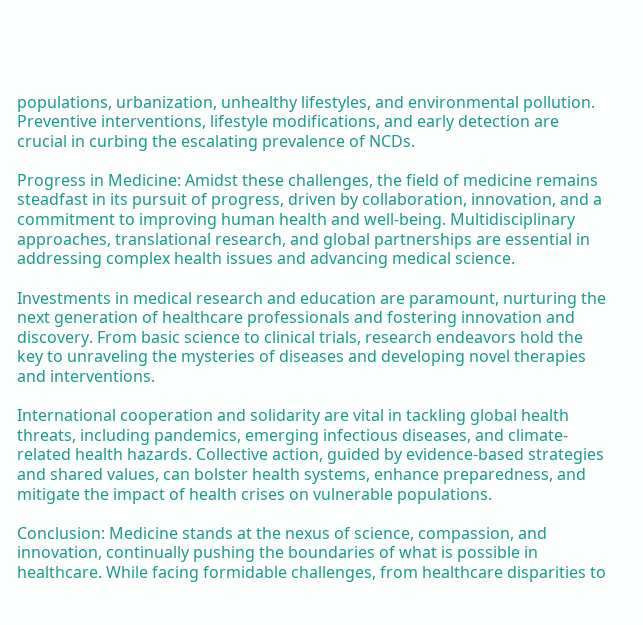populations, urbanization, unhealthy lifestyles, and environmental pollution. Preventive interventions, lifestyle modifications, and early detection are crucial in curbing the escalating prevalence of NCDs.

Progress in Medicine: Amidst these challenges, the field of medicine remains steadfast in its pursuit of progress, driven by collaboration, innovation, and a commitment to improving human health and well-being. Multidisciplinary approaches, translational research, and global partnerships are essential in addressing complex health issues and advancing medical science.

Investments in medical research and education are paramount, nurturing the next generation of healthcare professionals and fostering innovation and discovery. From basic science to clinical trials, research endeavors hold the key to unraveling the mysteries of diseases and developing novel therapies and interventions.

International cooperation and solidarity are vital in tackling global health threats, including pandemics, emerging infectious diseases, and climate-related health hazards. Collective action, guided by evidence-based strategies and shared values, can bolster health systems, enhance preparedness, and mitigate the impact of health crises on vulnerable populations.

Conclusion: Medicine stands at the nexus of science, compassion, and innovation, continually pushing the boundaries of what is possible in healthcare. While facing formidable challenges, from healthcare disparities to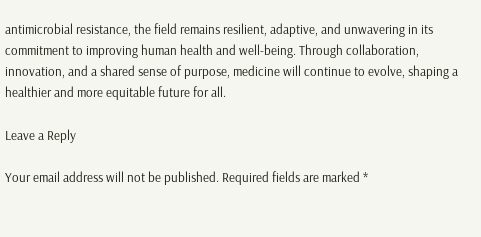antimicrobial resistance, the field remains resilient, adaptive, and unwavering in its commitment to improving human health and well-being. Through collaboration, innovation, and a shared sense of purpose, medicine will continue to evolve, shaping a healthier and more equitable future for all.

Leave a Reply

Your email address will not be published. Required fields are marked *